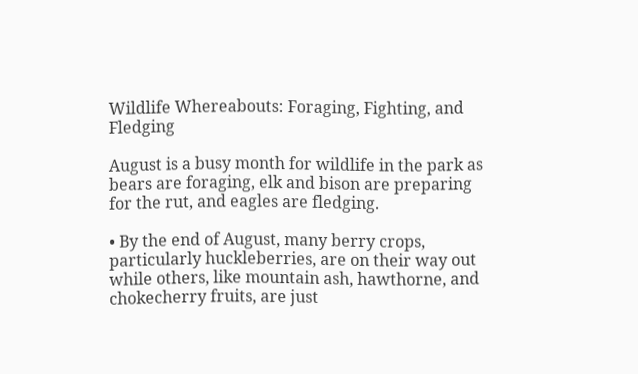Wildlife Whereabouts: Foraging, Fighting, and Fledging

August is a busy month for wildlife in the park as bears are foraging, elk and bison are preparing for the rut, and eagles are fledging.

• By the end of August, many berry crops, particularly huckleberries, are on their way out while others, like mountain ash, hawthorne, and chokecherry fruits, are just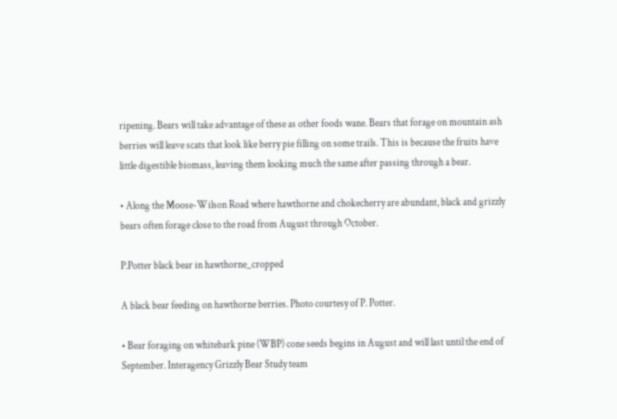ripening. Bears will take advantage of these as other foods wane. Bears that forage on mountain ash berries will leave scats that look like berry pie filling on some trails. This is because the fruits have little digestible biomass, leaving them looking much the same after passing through a bear.

• Along the Moose-Wilson Road where hawthorne and chokecherry are abundant, black and grizzly bears often forage close to the road from August through October.

P.Potter black bear in hawthorne_cropped

A black bear feeding on hawthorne berries. Photo courtesy of P. Potter.

• Bear foraging on whitebark pine (WBP) cone seeds begins in August and will last until the end of September. Interagency Grizzly Bear Study team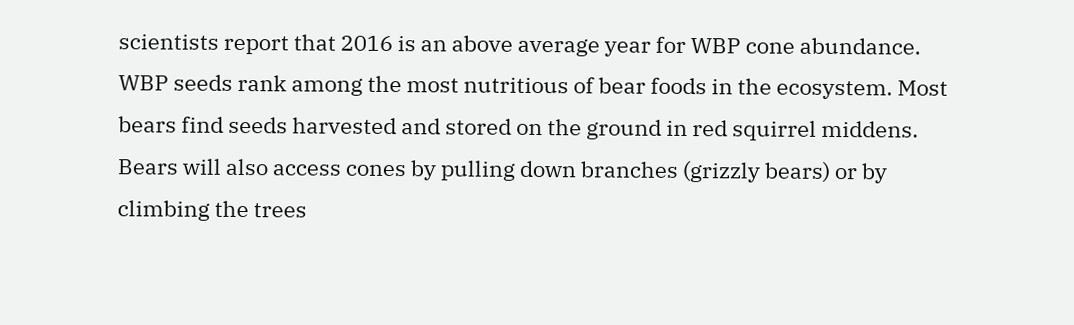scientists report that 2016 is an above average year for WBP cone abundance. WBP seeds rank among the most nutritious of bear foods in the ecosystem. Most bears find seeds harvested and stored on the ground in red squirrel middens. Bears will also access cones by pulling down branches (grizzly bears) or by climbing the trees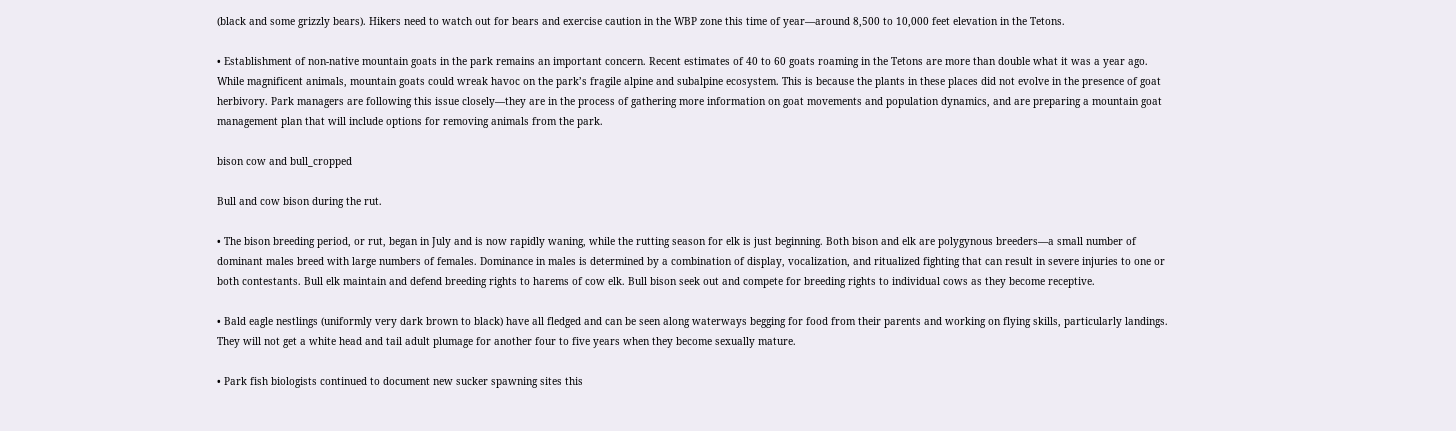(black and some grizzly bears). Hikers need to watch out for bears and exercise caution in the WBP zone this time of year—around 8,500 to 10,000 feet elevation in the Tetons.

• Establishment of non-native mountain goats in the park remains an important concern. Recent estimates of 40 to 60 goats roaming in the Tetons are more than double what it was a year ago. While magnificent animals, mountain goats could wreak havoc on the park’s fragile alpine and subalpine ecosystem. This is because the plants in these places did not evolve in the presence of goat herbivory. Park managers are following this issue closely—they are in the process of gathering more information on goat movements and population dynamics, and are preparing a mountain goat management plan that will include options for removing animals from the park.

bison cow and bull_cropped

Bull and cow bison during the rut.

• The bison breeding period, or rut, began in July and is now rapidly waning, while the rutting season for elk is just beginning. Both bison and elk are polygynous breeders—a small number of dominant males breed with large numbers of females. Dominance in males is determined by a combination of display, vocalization, and ritualized fighting that can result in severe injuries to one or both contestants. Bull elk maintain and defend breeding rights to harems of cow elk. Bull bison seek out and compete for breeding rights to individual cows as they become receptive.

• Bald eagle nestlings (uniformly very dark brown to black) have all fledged and can be seen along waterways begging for food from their parents and working on flying skills, particularly landings. They will not get a white head and tail adult plumage for another four to five years when they become sexually mature.

• Park fish biologists continued to document new sucker spawning sites this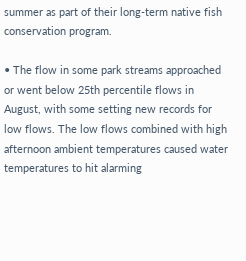summer as part of their long-term native fish conservation program.

• The flow in some park streams approached or went below 25th percentile flows in August, with some setting new records for low flows. The low flows combined with high afternoon ambient temperatures caused water temperatures to hit alarming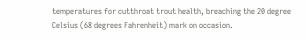temperatures for cutthroat trout health, breaching the 20 degree Celsius (68 degrees Fahrenheit) mark on occasion.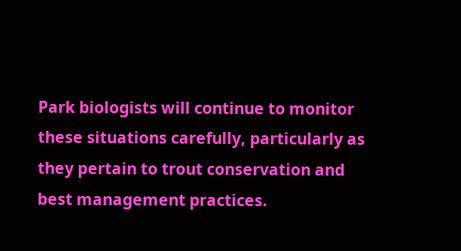Park biologists will continue to monitor these situations carefully, particularly as they pertain to trout conservation and best management practices.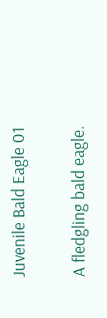Juvenile Bald Eagle 01

A fledgling bald eagle.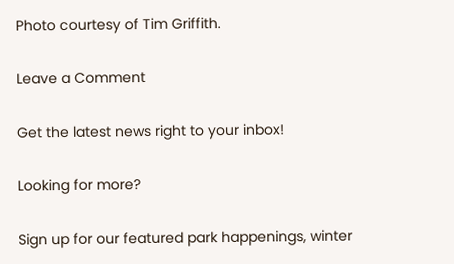Photo courtesy of Tim Griffith.

Leave a Comment

Get the latest news right to your inbox!

Looking for more?

Sign up for our featured park happenings, winter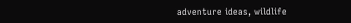adventure ideas, wildlife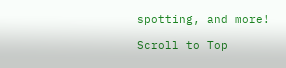spotting, and more!

Scroll to Top